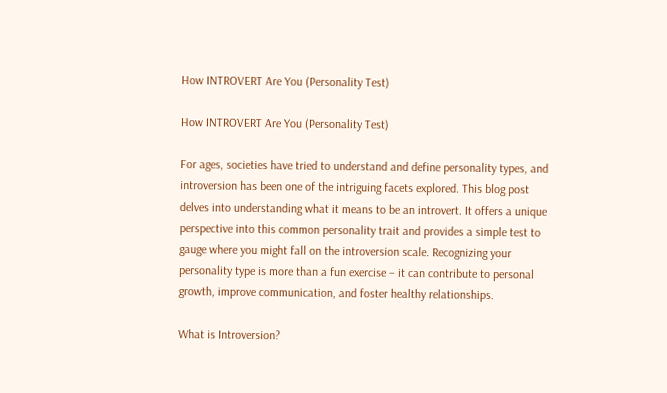How INTROVERT Are You (Personality Test)

How INTROVERT Are You (Personality Test)

For ages, societies have tried to understand and define personality types, and introversion has been one of the intriguing facets explored. This blog post delves into understanding what it means to be an introvert. It offers a unique perspective into this common personality trait and provides a simple test to gauge where you might fall on the introversion scale. Recognizing your personality type is more than a fun exercise – it can contribute to personal growth, improve communication, and foster healthy relationships.

What is Introversion?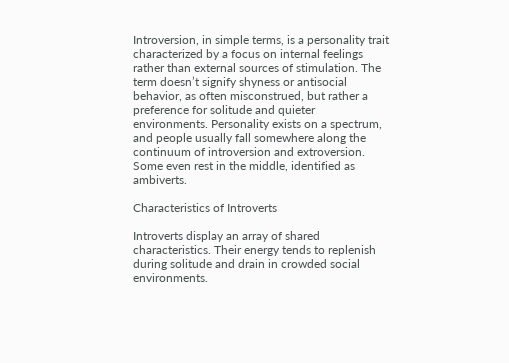Introversion, in simple terms, is a personality trait characterized by a focus on internal feelings rather than external sources of stimulation. The term doesn’t signify shyness or antisocial behavior, as often misconstrued, but rather a preference for solitude and quieter environments. Personality exists on a spectrum, and people usually fall somewhere along the continuum of introversion and extroversion. Some even rest in the middle, identified as ambiverts.

Characteristics of Introverts

Introverts display an array of shared characteristics. Their energy tends to replenish during solitude and drain in crowded social environments.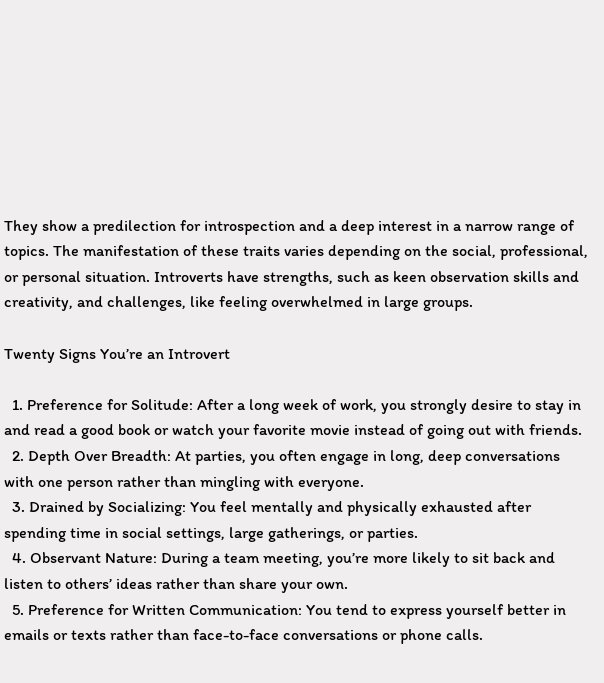They show a predilection for introspection and a deep interest in a narrow range of topics. The manifestation of these traits varies depending on the social, professional, or personal situation. Introverts have strengths, such as keen observation skills and creativity, and challenges, like feeling overwhelmed in large groups.

Twenty Signs You’re an Introvert

  1. Preference for Solitude: After a long week of work, you strongly desire to stay in and read a good book or watch your favorite movie instead of going out with friends.
  2. Depth Over Breadth: At parties, you often engage in long, deep conversations with one person rather than mingling with everyone.
  3. Drained by Socializing: You feel mentally and physically exhausted after spending time in social settings, large gatherings, or parties.
  4. Observant Nature: During a team meeting, you’re more likely to sit back and listen to others’ ideas rather than share your own.
  5. Preference for Written Communication: You tend to express yourself better in emails or texts rather than face-to-face conversations or phone calls.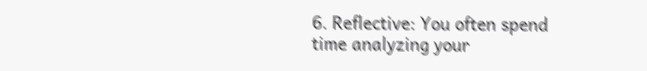6. Reflective: You often spend time analyzing your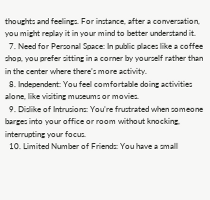thoughts and feelings. For instance, after a conversation, you might replay it in your mind to better understand it.
  7. Need for Personal Space: In public places like a coffee shop, you prefer sitting in a corner by yourself rather than in the center where there’s more activity.
  8. Independent: You feel comfortable doing activities alone, like visiting museums or movies.
  9. Dislike of Intrusions: You’re frustrated when someone barges into your office or room without knocking, interrupting your focus.
  10. Limited Number of Friends: You have a small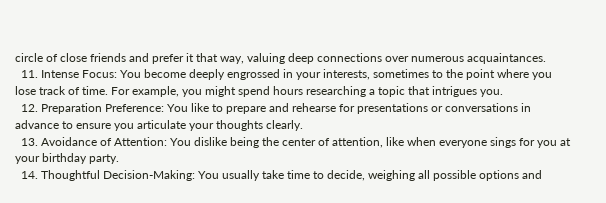circle of close friends and prefer it that way, valuing deep connections over numerous acquaintances.
  11. Intense Focus: You become deeply engrossed in your interests, sometimes to the point where you lose track of time. For example, you might spend hours researching a topic that intrigues you.
  12. Preparation Preference: You like to prepare and rehearse for presentations or conversations in advance to ensure you articulate your thoughts clearly.
  13. Avoidance of Attention: You dislike being the center of attention, like when everyone sings for you at your birthday party.
  14. Thoughtful Decision-Making: You usually take time to decide, weighing all possible options and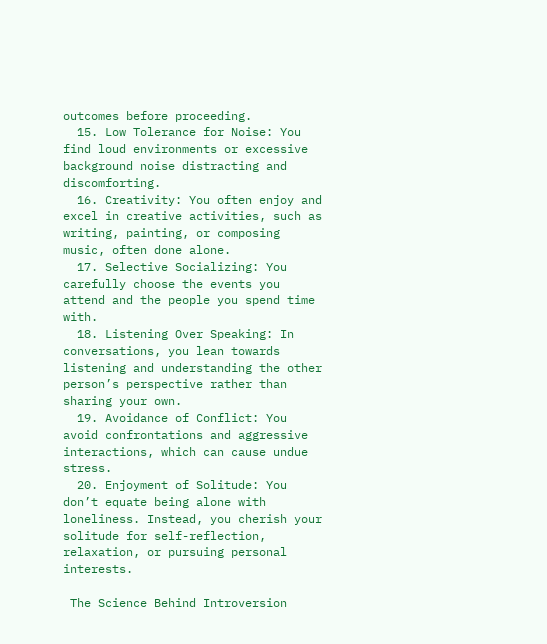outcomes before proceeding.
  15. Low Tolerance for Noise: You find loud environments or excessive background noise distracting and discomforting.
  16. Creativity: You often enjoy and excel in creative activities, such as writing, painting, or composing music, often done alone.
  17. Selective Socializing: You carefully choose the events you attend and the people you spend time with.
  18. Listening Over Speaking: In conversations, you lean towards listening and understanding the other person’s perspective rather than sharing your own.
  19. Avoidance of Conflict: You avoid confrontations and aggressive interactions, which can cause undue stress.
  20. Enjoyment of Solitude: You don’t equate being alone with loneliness. Instead, you cherish your solitude for self-reflection, relaxation, or pursuing personal interests.

 The Science Behind Introversion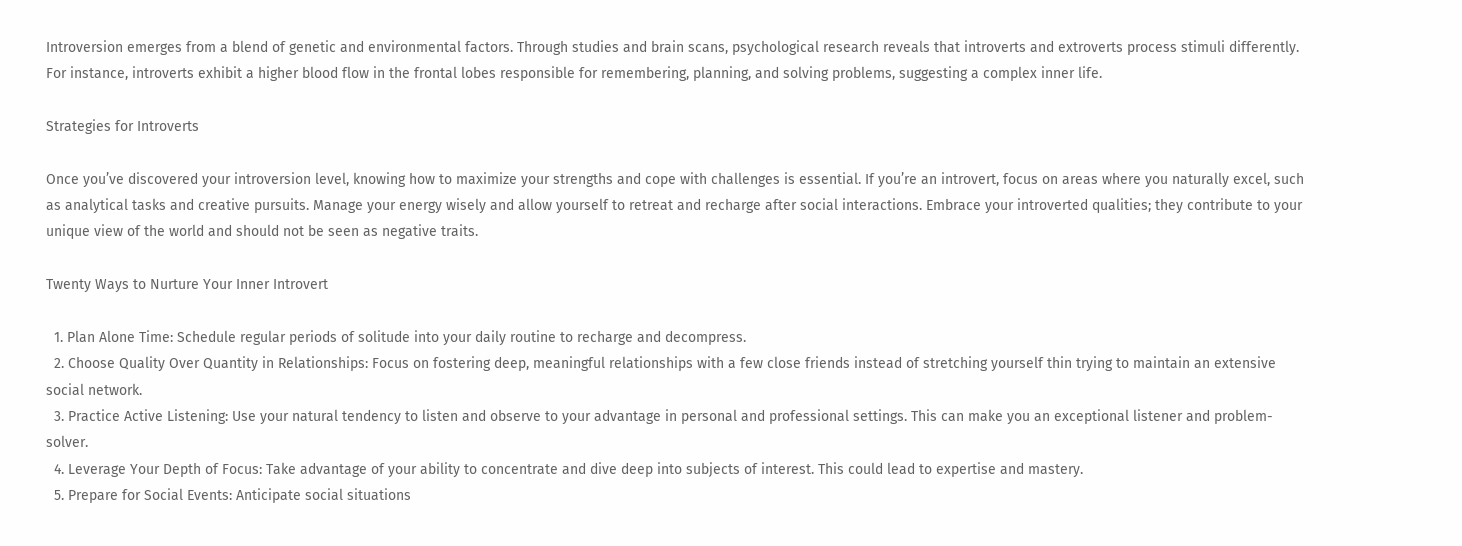Introversion emerges from a blend of genetic and environmental factors. Through studies and brain scans, psychological research reveals that introverts and extroverts process stimuli differently. For instance, introverts exhibit a higher blood flow in the frontal lobes responsible for remembering, planning, and solving problems, suggesting a complex inner life.

Strategies for Introverts

Once you’ve discovered your introversion level, knowing how to maximize your strengths and cope with challenges is essential. If you’re an introvert, focus on areas where you naturally excel, such as analytical tasks and creative pursuits. Manage your energy wisely and allow yourself to retreat and recharge after social interactions. Embrace your introverted qualities; they contribute to your unique view of the world and should not be seen as negative traits.

Twenty Ways to Nurture Your Inner Introvert

  1. Plan Alone Time: Schedule regular periods of solitude into your daily routine to recharge and decompress.
  2. Choose Quality Over Quantity in Relationships: Focus on fostering deep, meaningful relationships with a few close friends instead of stretching yourself thin trying to maintain an extensive social network.
  3. Practice Active Listening: Use your natural tendency to listen and observe to your advantage in personal and professional settings. This can make you an exceptional listener and problem-solver.
  4. Leverage Your Depth of Focus: Take advantage of your ability to concentrate and dive deep into subjects of interest. This could lead to expertise and mastery.
  5. Prepare for Social Events: Anticipate social situations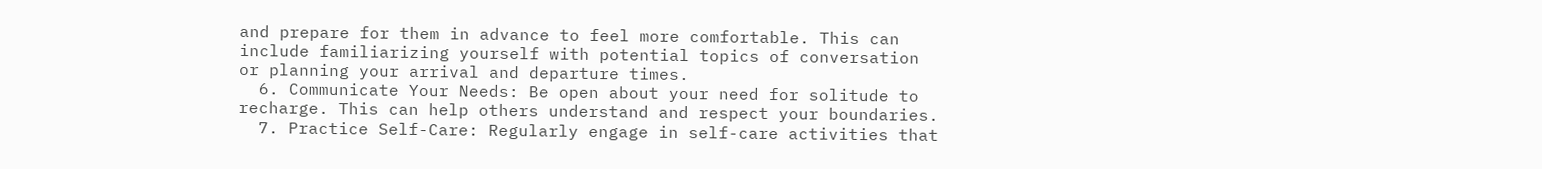and prepare for them in advance to feel more comfortable. This can include familiarizing yourself with potential topics of conversation or planning your arrival and departure times.
  6. Communicate Your Needs: Be open about your need for solitude to recharge. This can help others understand and respect your boundaries.
  7. Practice Self-Care: Regularly engage in self-care activities that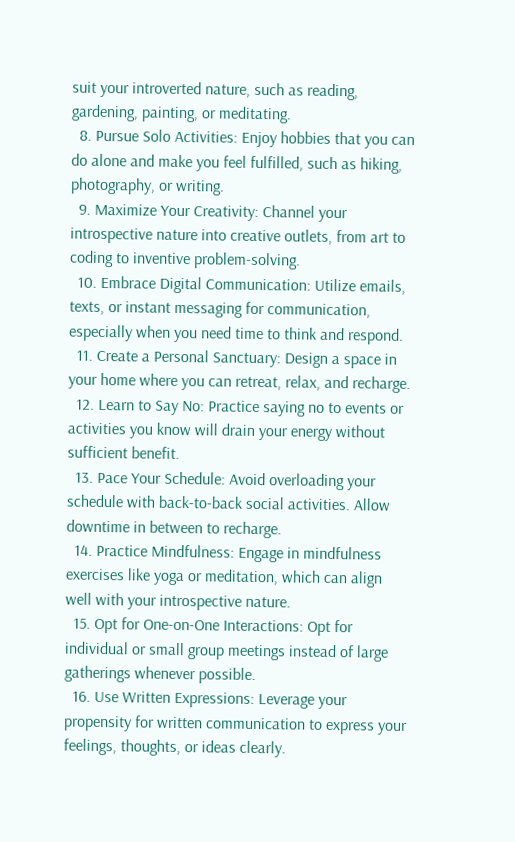suit your introverted nature, such as reading, gardening, painting, or meditating.
  8. Pursue Solo Activities: Enjoy hobbies that you can do alone and make you feel fulfilled, such as hiking, photography, or writing.
  9. Maximize Your Creativity: Channel your introspective nature into creative outlets, from art to coding to inventive problem-solving.
  10. Embrace Digital Communication: Utilize emails, texts, or instant messaging for communication, especially when you need time to think and respond.
  11. Create a Personal Sanctuary: Design a space in your home where you can retreat, relax, and recharge.
  12. Learn to Say No: Practice saying no to events or activities you know will drain your energy without sufficient benefit.
  13. Pace Your Schedule: Avoid overloading your schedule with back-to-back social activities. Allow downtime in between to recharge.
  14. Practice Mindfulness: Engage in mindfulness exercises like yoga or meditation, which can align well with your introspective nature.
  15. Opt for One-on-One Interactions: Opt for individual or small group meetings instead of large gatherings whenever possible.
  16. Use Written Expressions: Leverage your propensity for written communication to express your feelings, thoughts, or ideas clearly.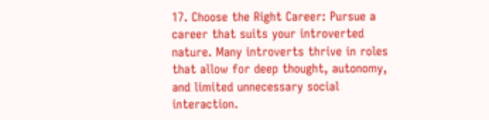17. Choose the Right Career: Pursue a career that suits your introverted nature. Many introverts thrive in roles that allow for deep thought, autonomy, and limited unnecessary social interaction.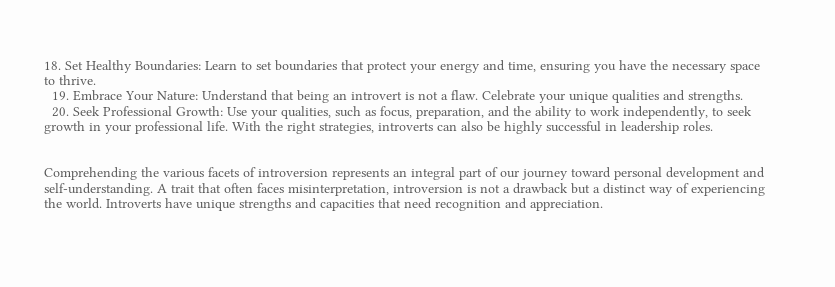18. Set Healthy Boundaries: Learn to set boundaries that protect your energy and time, ensuring you have the necessary space to thrive.
  19. Embrace Your Nature: Understand that being an introvert is not a flaw. Celebrate your unique qualities and strengths.
  20. Seek Professional Growth: Use your qualities, such as focus, preparation, and the ability to work independently, to seek growth in your professional life. With the right strategies, introverts can also be highly successful in leadership roles.


Comprehending the various facets of introversion represents an integral part of our journey toward personal development and self-understanding. A trait that often faces misinterpretation, introversion is not a drawback but a distinct way of experiencing the world. Introverts have unique strengths and capacities that need recognition and appreciation.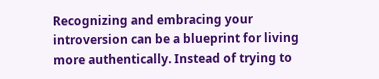Recognizing and embracing your introversion can be a blueprint for living more authentically. Instead of trying to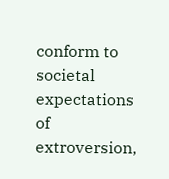conform to societal expectations of extroversion,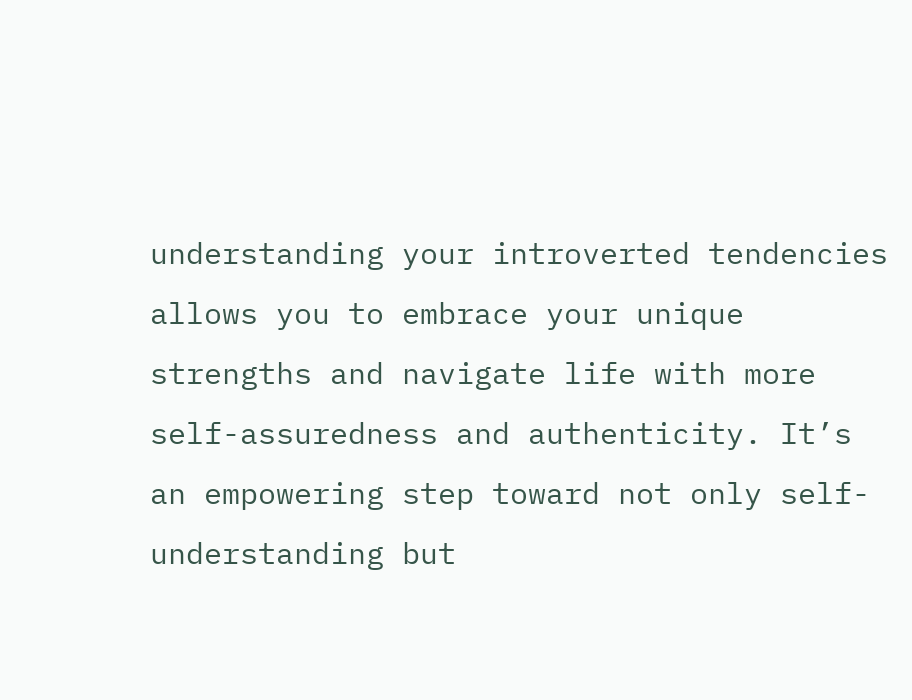understanding your introverted tendencies allows you to embrace your unique strengths and navigate life with more self-assuredness and authenticity. It’s an empowering step toward not only self-understanding but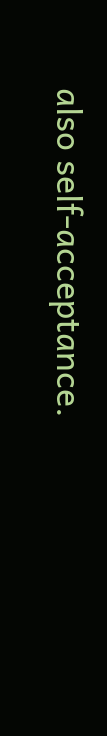also self-acceptance.